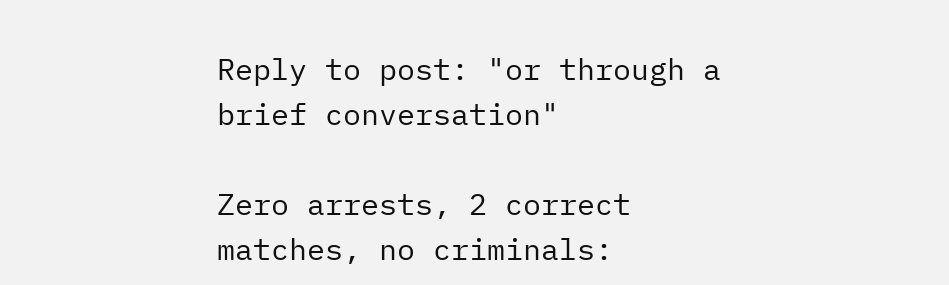Reply to post: "or through a brief conversation"

Zero arrests, 2 correct matches, no criminals: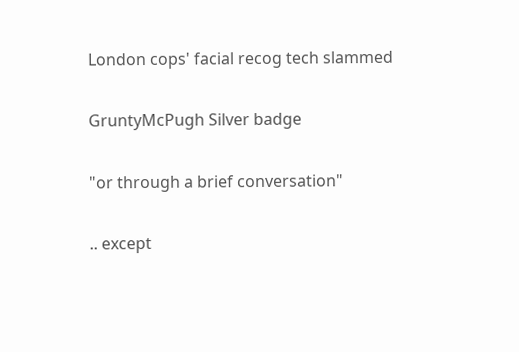London cops' facial recog tech slammed

GruntyMcPugh Silver badge

"or through a brief conversation"

.. except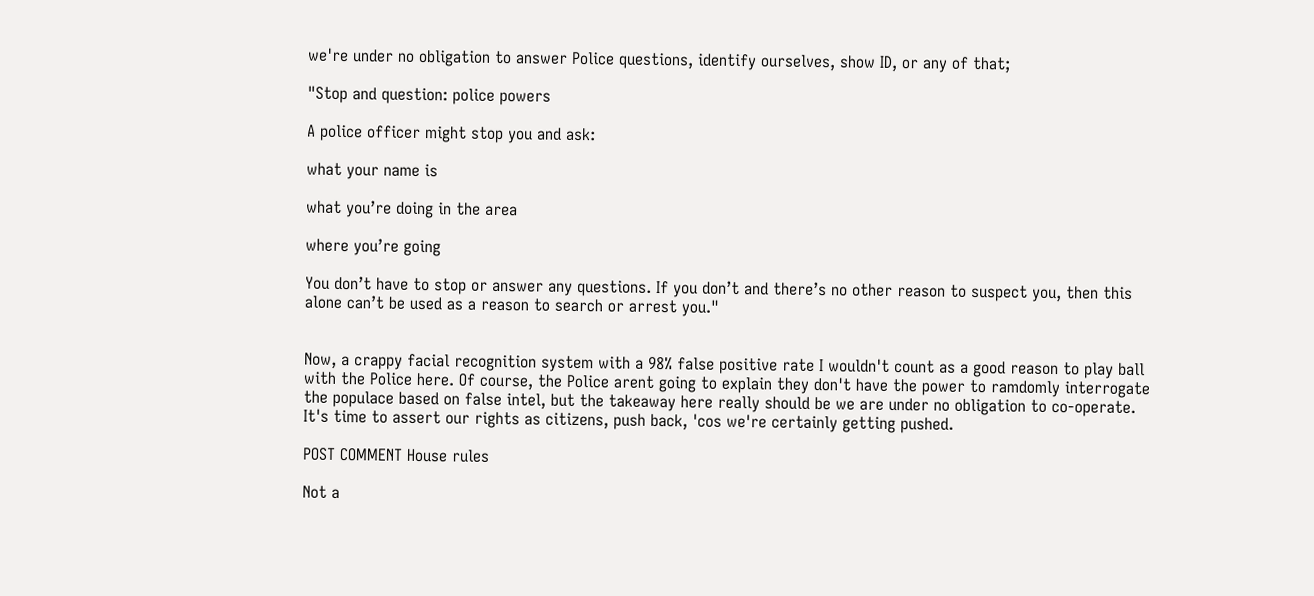we're under no obligation to answer Police questions, identify ourselves, show ID, or any of that;

"Stop and question: police powers

A police officer might stop you and ask:

what your name is

what you’re doing in the area

where you’re going

You don’t have to stop or answer any questions. If you don’t and there’s no other reason to suspect you, then this alone can’t be used as a reason to search or arrest you."


Now, a crappy facial recognition system with a 98% false positive rate I wouldn't count as a good reason to play ball with the Police here. Of course, the Police arent going to explain they don't have the power to ramdomly interrogate the populace based on false intel, but the takeaway here really should be we are under no obligation to co-operate. It's time to assert our rights as citizens, push back, 'cos we're certainly getting pushed.

POST COMMENT House rules

Not a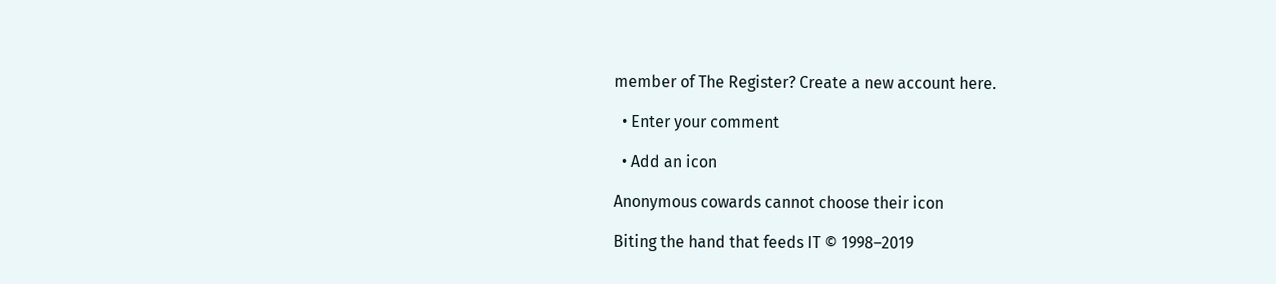member of The Register? Create a new account here.

  • Enter your comment

  • Add an icon

Anonymous cowards cannot choose their icon

Biting the hand that feeds IT © 1998–2019